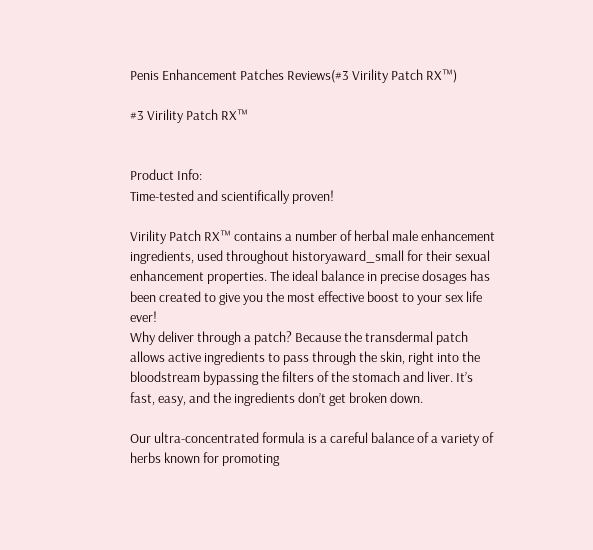Penis Enhancement Patches Reviews(#3 Virility Patch RX™)

#3 Virility Patch RX™


Product Info:
Time-tested and scientifically proven!

Virility Patch RX™ contains a number of herbal male enhancement ingredients, used throughout historyaward_small for their sexual enhancement properties. The ideal balance in precise dosages has been created to give you the most effective boost to your sex life ever!
Why deliver through a patch? Because the transdermal patch allows active ingredients to pass through the skin, right into the bloodstream bypassing the filters of the stomach and liver. It’s fast, easy, and the ingredients don’t get broken down.

Our ultra-concentrated formula is a careful balance of a variety of herbs known for promoting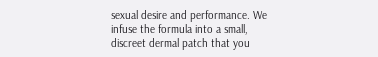sexual desire and performance. We infuse the formula into a small, discreet dermal patch that you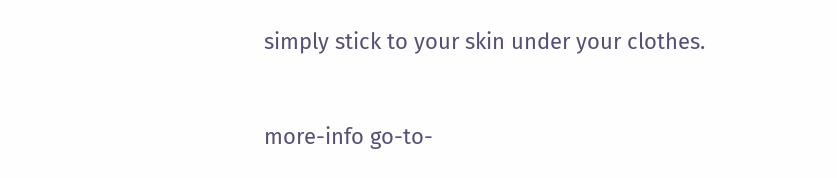simply stick to your skin under your clothes.


more-info go-to-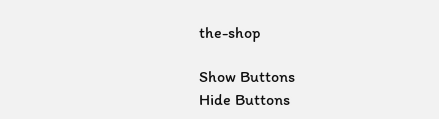the-shop

Show Buttons
Hide Buttons